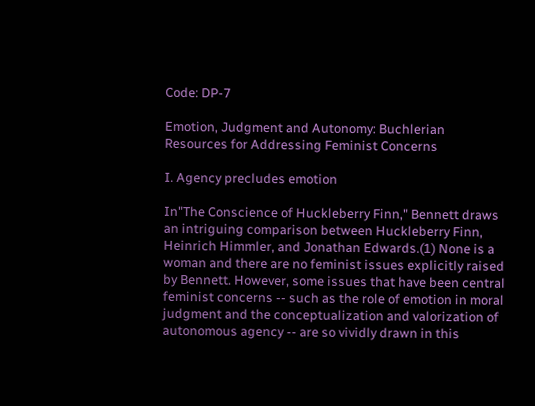Code: DP-7

Emotion, Judgment and Autonomy: Buchlerian Resources for Addressing Feminist Concerns

I. Agency precludes emotion

In"The Conscience of Huckleberry Finn," Bennett draws an intriguing comparison between Huckleberry Finn, Heinrich Himmler, and Jonathan Edwards.(1) None is a woman and there are no feminist issues explicitly raised by Bennett. However, some issues that have been central feminist concerns -- such as the role of emotion in moral judgment and the conceptualization and valorization of autonomous agency -- are so vividly drawn in this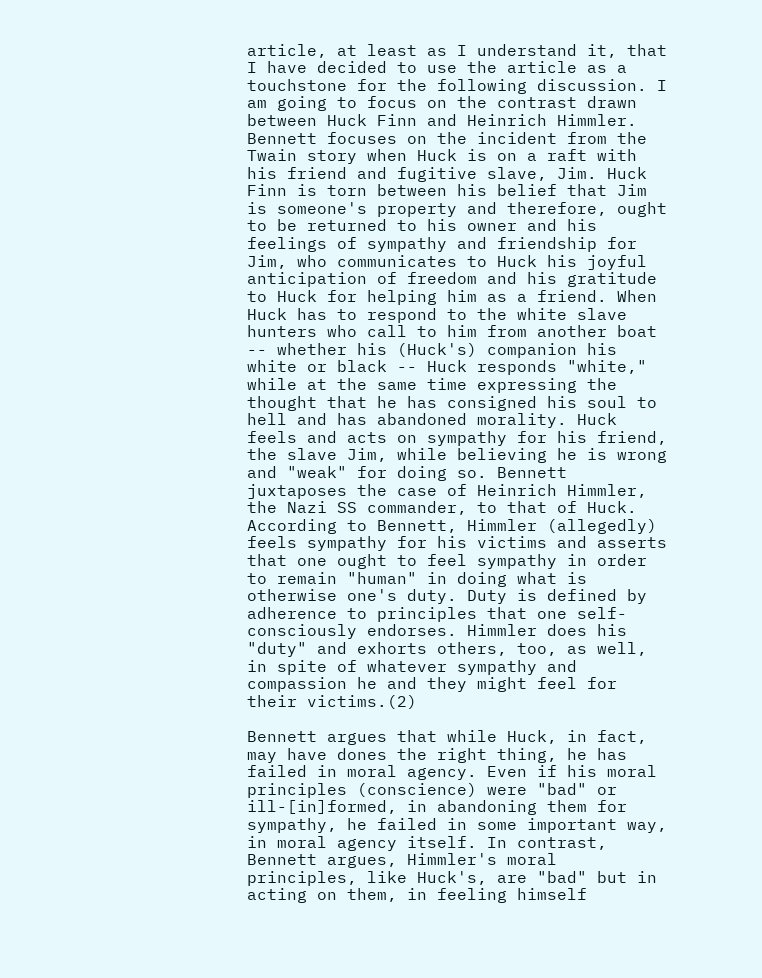article, at least as I understand it, that I have decided to use the article as a touchstone for the following discussion. I am going to focus on the contrast drawn between Huck Finn and Heinrich Himmler. Bennett focuses on the incident from the Twain story when Huck is on a raft with his friend and fugitive slave, Jim. Huck Finn is torn between his belief that Jim is someone's property and therefore, ought to be returned to his owner and his feelings of sympathy and friendship for Jim, who communicates to Huck his joyful anticipation of freedom and his gratitude to Huck for helping him as a friend. When Huck has to respond to the white slave hunters who call to him from another boat -- whether his (Huck's) companion his white or black -- Huck responds "white," while at the same time expressing the thought that he has consigned his soul to hell and has abandoned morality. Huck feels and acts on sympathy for his friend, the slave Jim, while believing he is wrong and "weak" for doing so. Bennett juxtaposes the case of Heinrich Himmler, the Nazi SS commander, to that of Huck. According to Bennett, Himmler (allegedly) feels sympathy for his victims and asserts that one ought to feel sympathy in order to remain "human" in doing what is otherwise one's duty. Duty is defined by adherence to principles that one self-consciously endorses. Himmler does his "duty" and exhorts others, too, as well, in spite of whatever sympathy and compassion he and they might feel for their victims.(2)

Bennett argues that while Huck, in fact, may have dones the right thing, he has failed in moral agency. Even if his moral principles (conscience) were "bad" or ill-[in]formed, in abandoning them for sympathy, he failed in some important way, in moral agency itself. In contrast, Bennett argues, Himmler's moral principles, like Huck's, are "bad" but in acting on them, in feeling himself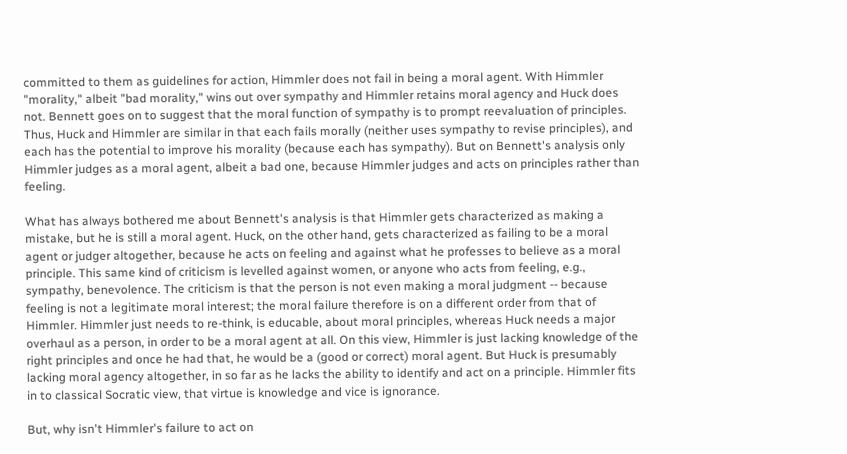committed to them as guidelines for action, Himmler does not fail in being a moral agent. With Himmler "morality," albeit "bad morality," wins out over sympathy and Himmler retains moral agency and Huck does not. Bennett goes on to suggest that the moral function of sympathy is to prompt reevaluation of principles. Thus, Huck and Himmler are similar in that each fails morally (neither uses sympathy to revise principles), and each has the potential to improve his morality (because each has sympathy). But on Bennett's analysis only Himmler judges as a moral agent, albeit a bad one, because Himmler judges and acts on principles rather than feeling.

What has always bothered me about Bennett's analysis is that Himmler gets characterized as making a mistake, but he is still a moral agent. Huck, on the other hand, gets characterized as failing to be a moral agent or judger altogether, because he acts on feeling and against what he professes to believe as a moral principle. This same kind of criticism is levelled against women, or anyone who acts from feeling, e.g., sympathy, benevolence. The criticism is that the person is not even making a moral judgment -- because feeling is not a legitimate moral interest; the moral failure therefore is on a different order from that of Himmler. Himmler just needs to re-think, is educable, about moral principles, whereas Huck needs a major overhaul as a person, in order to be a moral agent at all. On this view, Himmler is just lacking knowledge of the right principles and once he had that, he would be a (good or correct) moral agent. But Huck is presumably lacking moral agency altogether, in so far as he lacks the ability to identify and act on a principle. Himmler fits in to classical Socratic view, that virtue is knowledge and vice is ignorance.

But, why isn't Himmler's failure to act on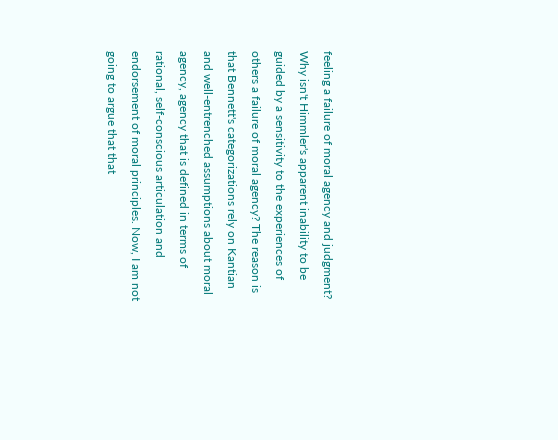feeling a failure of moral agency and judgment? Why isn't Himmler's apparent inability to be guided by a sensitivity to the experiences of others a failure of moral agency? The reason is that Bennett's categorizations rely on Kantian and well-entrenched assumptions about moral agency, agency that is defined in terms of rational, self-conscious articulation and endorsement of moral principles. Now, I am not going to argue that that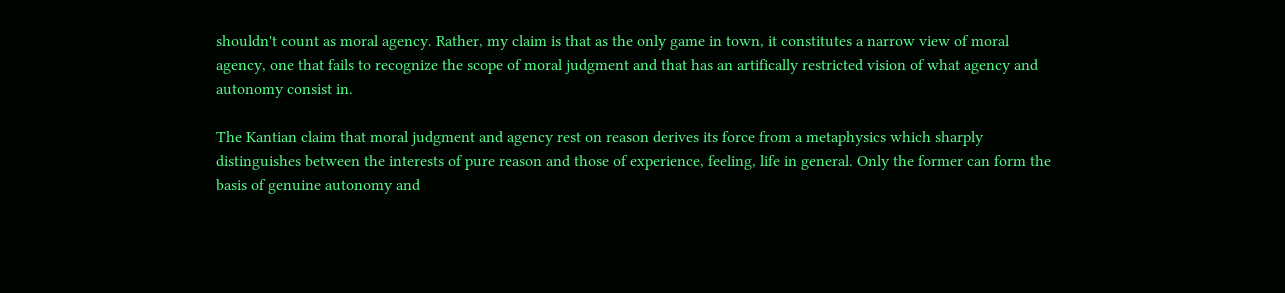shouldn't count as moral agency. Rather, my claim is that as the only game in town, it constitutes a narrow view of moral agency, one that fails to recognize the scope of moral judgment and that has an artifically restricted vision of what agency and autonomy consist in.

The Kantian claim that moral judgment and agency rest on reason derives its force from a metaphysics which sharply distinguishes between the interests of pure reason and those of experience, feeling, life in general. Only the former can form the basis of genuine autonomy and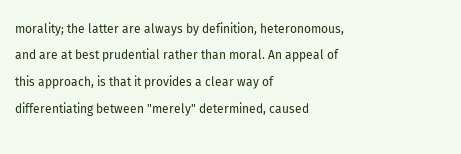morality; the latter are always by definition, heteronomous, and are at best prudential rather than moral. An appeal of this approach, is that it provides a clear way of differentiating between "merely" determined, caused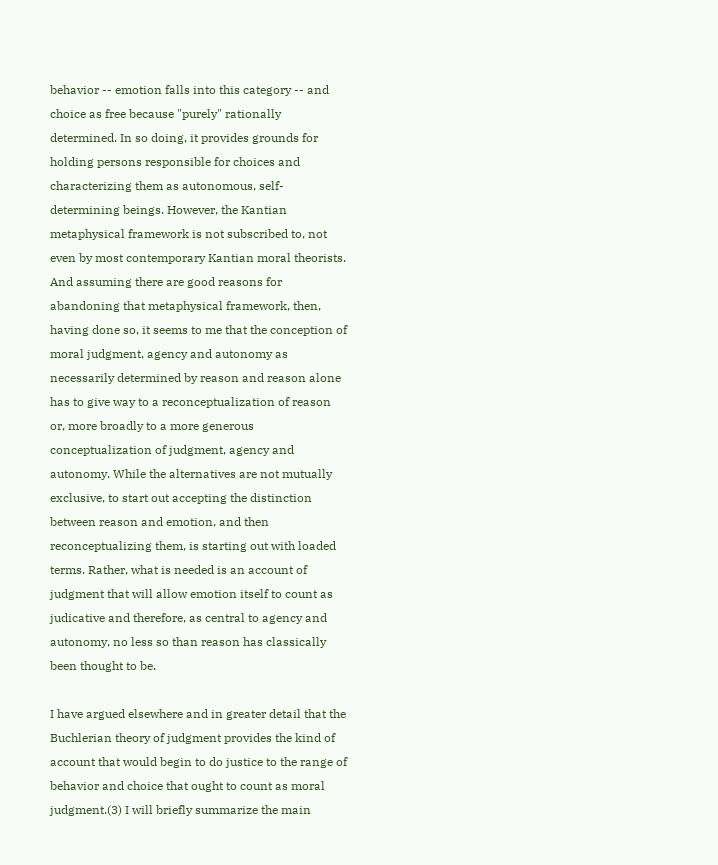behavior -- emotion falls into this category -- and choice as free because "purely" rationally determined. In so doing, it provides grounds for holding persons responsible for choices and characterizing them as autonomous, self-determining beings. However, the Kantian metaphysical framework is not subscribed to, not even by most contemporary Kantian moral theorists. And assuming there are good reasons for abandoning that metaphysical framework, then, having done so, it seems to me that the conception of moral judgment, agency and autonomy as necessarily determined by reason and reason alone has to give way to a reconceptualization of reason or, more broadly to a more generous conceptualization of judgment, agency and autonomy. While the alternatives are not mutually exclusive, to start out accepting the distinction between reason and emotion, and then reconceptualizing them, is starting out with loaded terms. Rather, what is needed is an account of judgment that will allow emotion itself to count as judicative and therefore, as central to agency and autonomy, no less so than reason has classically been thought to be.

I have argued elsewhere and in greater detail that the Buchlerian theory of judgment provides the kind of account that would begin to do justice to the range of behavior and choice that ought to count as moral judgment.(3) I will briefly summarize the main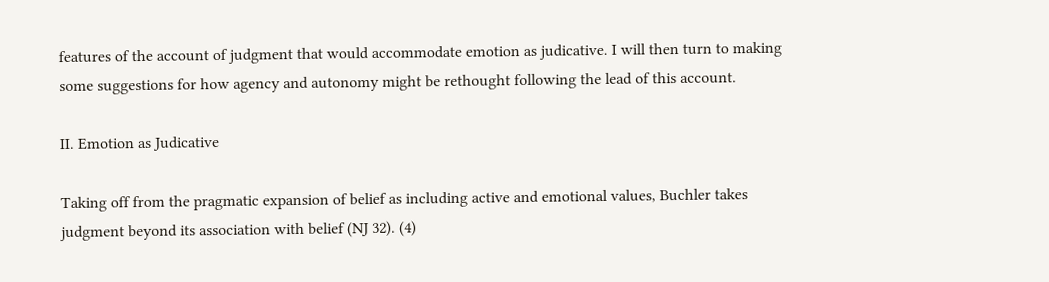features of the account of judgment that would accommodate emotion as judicative. I will then turn to making some suggestions for how agency and autonomy might be rethought following the lead of this account.

II. Emotion as Judicative

Taking off from the pragmatic expansion of belief as including active and emotional values, Buchler takes judgment beyond its association with belief (NJ 32). (4)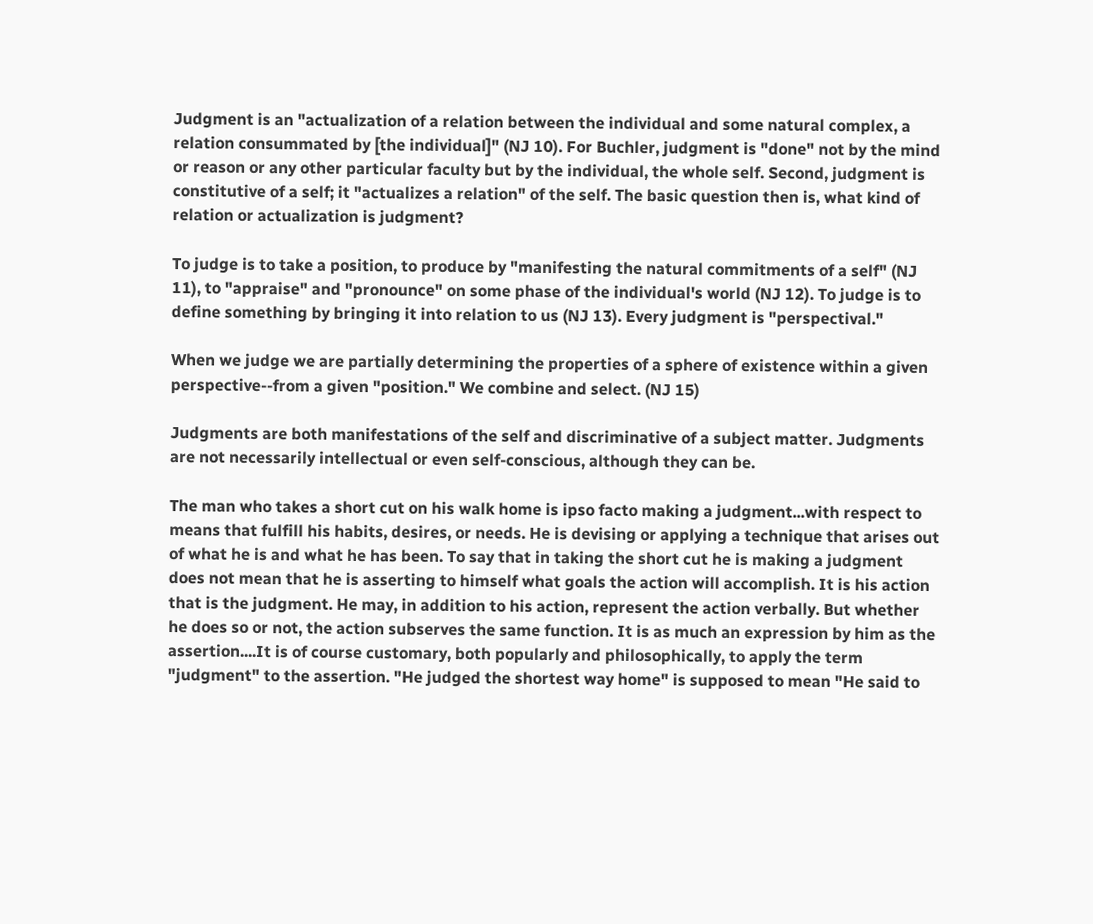Judgment is an "actualization of a relation between the individual and some natural complex, a relation consummated by [the individual]" (NJ 10). For Buchler, judgment is "done" not by the mind or reason or any other particular faculty but by the individual, the whole self. Second, judgment is constitutive of a self; it "actualizes a relation" of the self. The basic question then is, what kind of relation or actualization is judgment?

To judge is to take a position, to produce by "manifesting the natural commitments of a self" (NJ 11), to "appraise" and "pronounce" on some phase of the individual's world (NJ 12). To judge is to define something by bringing it into relation to us (NJ 13). Every judgment is "perspectival."

When we judge we are partially determining the properties of a sphere of existence within a given perspective--from a given "position." We combine and select. (NJ 15)

Judgments are both manifestations of the self and discriminative of a subject matter. Judgments are not necessarily intellectual or even self-conscious, although they can be.

The man who takes a short cut on his walk home is ipso facto making a judgment...with respect to means that fulfill his habits, desires, or needs. He is devising or applying a technique that arises out of what he is and what he has been. To say that in taking the short cut he is making a judgment does not mean that he is asserting to himself what goals the action will accomplish. It is his action that is the judgment. He may, in addition to his action, represent the action verbally. But whether he does so or not, the action subserves the same function. It is as much an expression by him as the assertion....It is of course customary, both popularly and philosophically, to apply the term "judgment" to the assertion. "He judged the shortest way home" is supposed to mean "He said to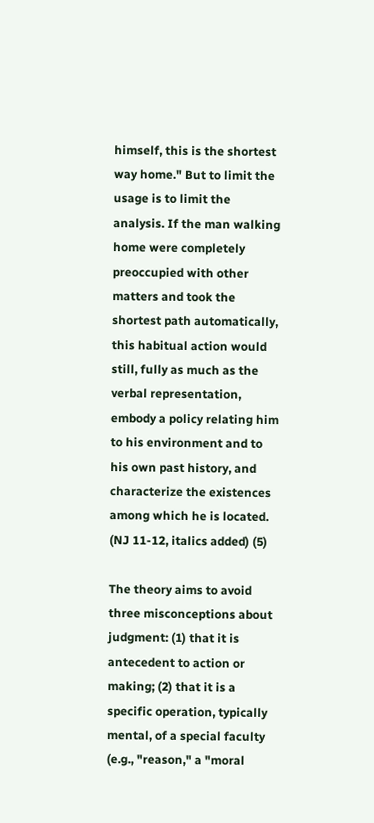himself, this is the shortest way home." But to limit the usage is to limit the analysis. If the man walking home were completely preoccupied with other matters and took the shortest path automatically, this habitual action would still, fully as much as the verbal representation, embody a policy relating him to his environment and to his own past history, and characterize the existences among which he is located. (NJ 11-12, italics added) (5)

The theory aims to avoid three misconceptions about judgment: (1) that it is antecedent to action or making; (2) that it is a specific operation, typically mental, of a special faculty (e.g., "reason," a "moral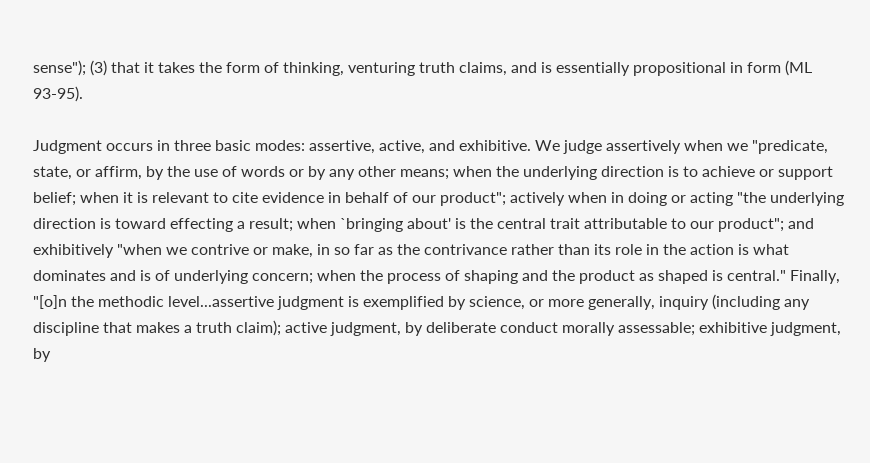sense"); (3) that it takes the form of thinking, venturing truth claims, and is essentially propositional in form (ML 93-95).

Judgment occurs in three basic modes: assertive, active, and exhibitive. We judge assertively when we "predicate, state, or affirm, by the use of words or by any other means; when the underlying direction is to achieve or support belief; when it is relevant to cite evidence in behalf of our product"; actively when in doing or acting "the underlying direction is toward effecting a result; when `bringing about' is the central trait attributable to our product"; and exhibitively "when we contrive or make, in so far as the contrivance rather than its role in the action is what dominates and is of underlying concern; when the process of shaping and the product as shaped is central." Finally, "[o]n the methodic level...assertive judgment is exemplified by science, or more generally, inquiry (including any discipline that makes a truth claim); active judgment, by deliberate conduct morally assessable; exhibitive judgment, by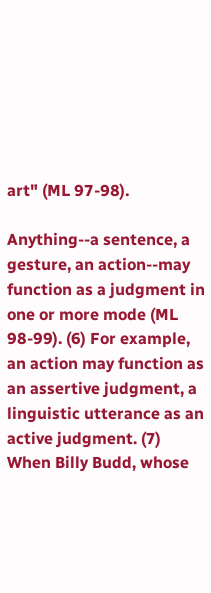art" (ML 97-98).

Anything--a sentence, a gesture, an action--may function as a judgment in one or more mode (ML 98-99). (6) For example, an action may function as an assertive judgment, a linguistic utterance as an active judgment. (7) When Billy Budd, whose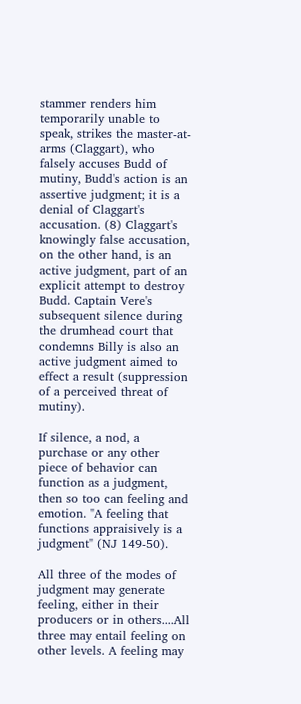stammer renders him temporarily unable to speak, strikes the master-at-arms (Claggart), who falsely accuses Budd of mutiny, Budd's action is an assertive judgment; it is a denial of Claggart's accusation. (8) Claggart's knowingly false accusation, on the other hand, is an active judgment, part of an explicit attempt to destroy Budd. Captain Vere's subsequent silence during the drumhead court that condemns Billy is also an active judgment aimed to effect a result (suppression of a perceived threat of mutiny).

If silence, a nod, a purchase or any other piece of behavior can function as a judgment, then so too can feeling and emotion. "A feeling that functions appraisively is a judgment" (NJ 149-50).

All three of the modes of judgment may generate feeling, either in their producers or in others....All three may entail feeling on other levels. A feeling may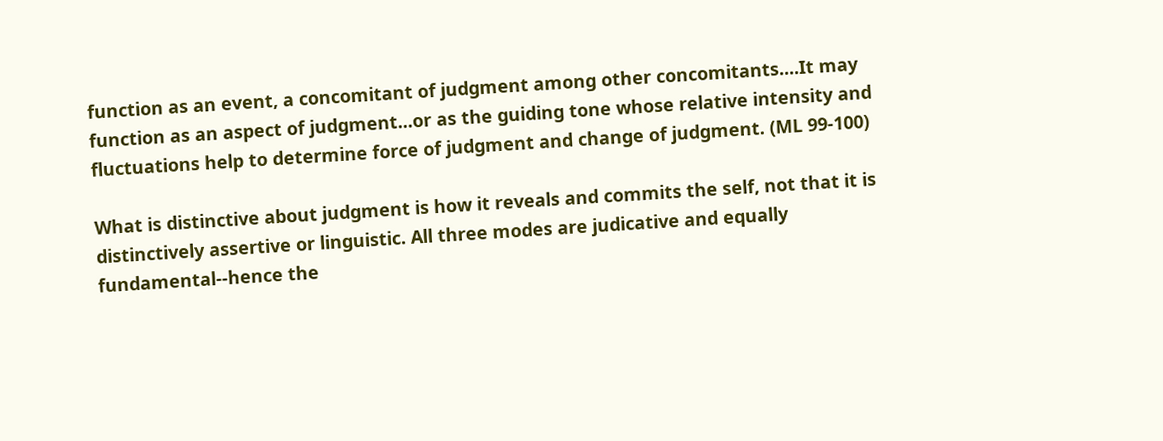function as an event, a concomitant of judgment among other concomitants....It may function as an aspect of judgment...or as the guiding tone whose relative intensity and fluctuations help to determine force of judgment and change of judgment. (ML 99-100)

What is distinctive about judgment is how it reveals and commits the self, not that it is distinctively assertive or linguistic. All three modes are judicative and equally fundamental--hence the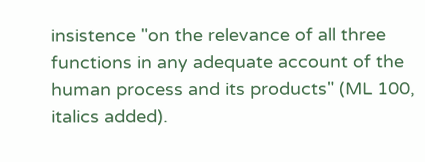insistence "on the relevance of all three functions in any adequate account of the human process and its products" (ML 100, italics added).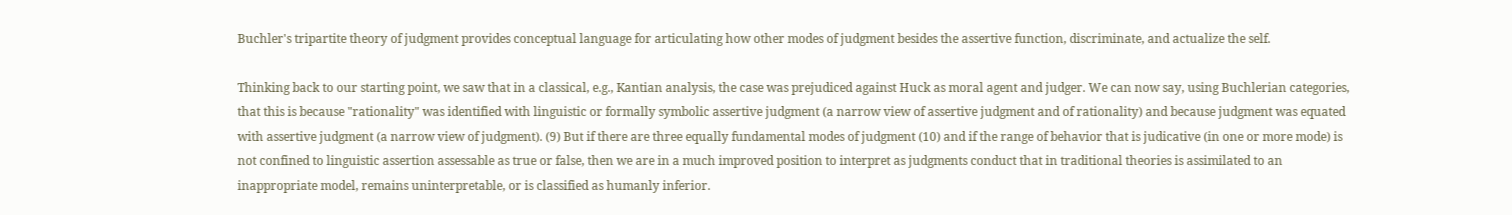Buchler's tripartite theory of judgment provides conceptual language for articulating how other modes of judgment besides the assertive function, discriminate, and actualize the self.

Thinking back to our starting point, we saw that in a classical, e.g., Kantian analysis, the case was prejudiced against Huck as moral agent and judger. We can now say, using Buchlerian categories, that this is because "rationality" was identified with linguistic or formally symbolic assertive judgment (a narrow view of assertive judgment and of rationality) and because judgment was equated with assertive judgment (a narrow view of judgment). (9) But if there are three equally fundamental modes of judgment (10) and if the range of behavior that is judicative (in one or more mode) is not confined to linguistic assertion assessable as true or false, then we are in a much improved position to interpret as judgments conduct that in traditional theories is assimilated to an inappropriate model, remains uninterpretable, or is classified as humanly inferior.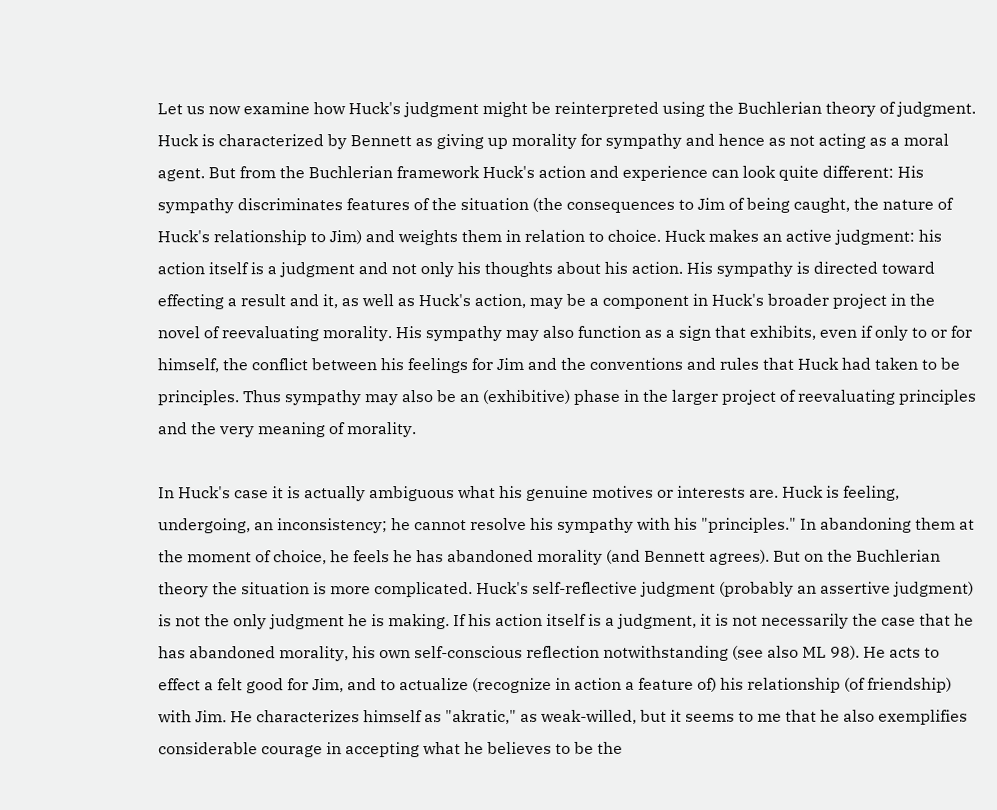Let us now examine how Huck's judgment might be reinterpreted using the Buchlerian theory of judgment. Huck is characterized by Bennett as giving up morality for sympathy and hence as not acting as a moral agent. But from the Buchlerian framework Huck's action and experience can look quite different: His sympathy discriminates features of the situation (the consequences to Jim of being caught, the nature of Huck's relationship to Jim) and weights them in relation to choice. Huck makes an active judgment: his action itself is a judgment and not only his thoughts about his action. His sympathy is directed toward effecting a result and it, as well as Huck's action, may be a component in Huck's broader project in the novel of reevaluating morality. His sympathy may also function as a sign that exhibits, even if only to or for himself, the conflict between his feelings for Jim and the conventions and rules that Huck had taken to be principles. Thus sympathy may also be an (exhibitive) phase in the larger project of reevaluating principles and the very meaning of morality.

In Huck's case it is actually ambiguous what his genuine motives or interests are. Huck is feeling, undergoing, an inconsistency; he cannot resolve his sympathy with his "principles." In abandoning them at the moment of choice, he feels he has abandoned morality (and Bennett agrees). But on the Buchlerian theory the situation is more complicated. Huck's self-reflective judgment (probably an assertive judgment) is not the only judgment he is making. If his action itself is a judgment, it is not necessarily the case that he has abandoned morality, his own self-conscious reflection notwithstanding (see also ML 98). He acts to effect a felt good for Jim, and to actualize (recognize in action a feature of) his relationship (of friendship) with Jim. He characterizes himself as "akratic," as weak-willed, but it seems to me that he also exemplifies considerable courage in accepting what he believes to be the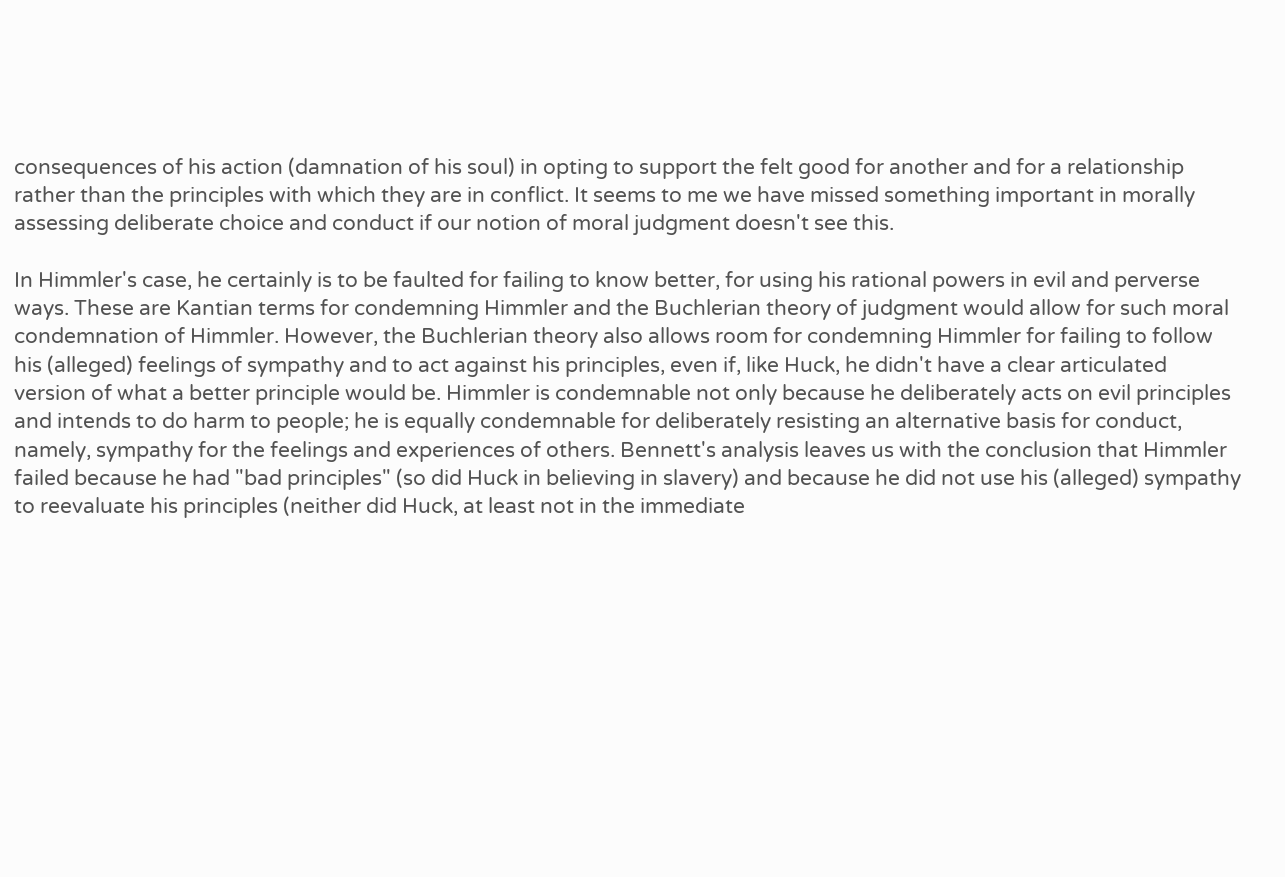consequences of his action (damnation of his soul) in opting to support the felt good for another and for a relationship rather than the principles with which they are in conflict. It seems to me we have missed something important in morally assessing deliberate choice and conduct if our notion of moral judgment doesn't see this.

In Himmler's case, he certainly is to be faulted for failing to know better, for using his rational powers in evil and perverse ways. These are Kantian terms for condemning Himmler and the Buchlerian theory of judgment would allow for such moral condemnation of Himmler. However, the Buchlerian theory also allows room for condemning Himmler for failing to follow his (alleged) feelings of sympathy and to act against his principles, even if, like Huck, he didn't have a clear articulated version of what a better principle would be. Himmler is condemnable not only because he deliberately acts on evil principles and intends to do harm to people; he is equally condemnable for deliberately resisting an alternative basis for conduct, namely, sympathy for the feelings and experiences of others. Bennett's analysis leaves us with the conclusion that Himmler failed because he had "bad principles" (so did Huck in believing in slavery) and because he did not use his (alleged) sympathy to reevaluate his principles (neither did Huck, at least not in the immediate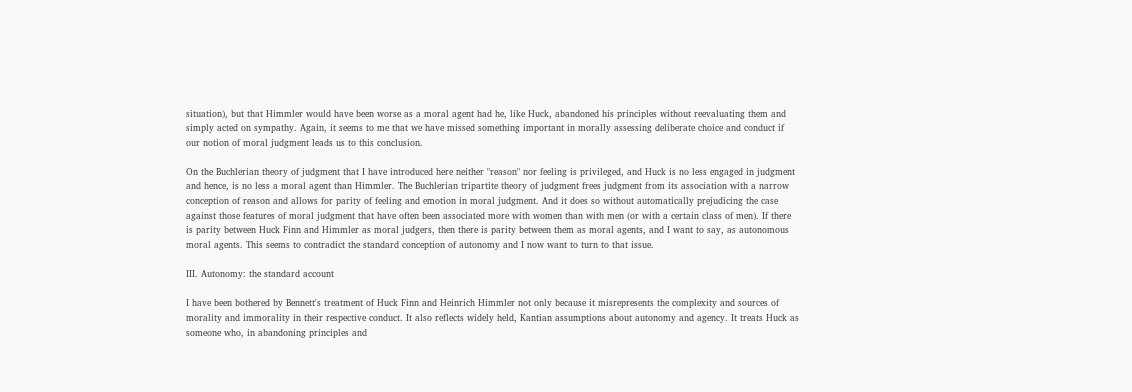situation), but that Himmler would have been worse as a moral agent had he, like Huck, abandoned his principles without reevaluating them and simply acted on sympathy. Again, it seems to me that we have missed something important in morally assessing deliberate choice and conduct if our notion of moral judgment leads us to this conclusion.

On the Buchlerian theory of judgment that I have introduced here neither "reason" nor feeling is privileged, and Huck is no less engaged in judgment and hence, is no less a moral agent than Himmler. The Buchlerian tripartite theory of judgment frees judgment from its association with a narrow conception of reason and allows for parity of feeling and emotion in moral judgment. And it does so without automatically prejudicing the case against those features of moral judgment that have often been associated more with women than with men (or with a certain class of men). If there is parity between Huck Finn and Himmler as moral judgers, then there is parity between them as moral agents, and I want to say, as autonomous moral agents. This seems to contradict the standard conception of autonomy and I now want to turn to that issue.

III. Autonomy: the standard account

I have been bothered by Bennett's treatment of Huck Finn and Heinrich Himmler not only because it misrepresents the complexity and sources of morality and immorality in their respective conduct. It also reflects widely held, Kantian assumptions about autonomy and agency. It treats Huck as someone who, in abandoning principles and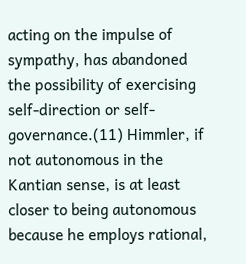acting on the impulse of sympathy, has abandoned the possibility of exercising self-direction or self-governance.(11) Himmler, if not autonomous in the Kantian sense, is at least closer to being autonomous because he employs rational,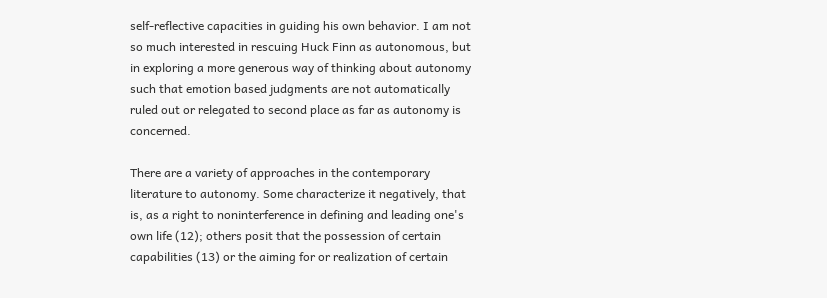self-reflective capacities in guiding his own behavior. I am not so much interested in rescuing Huck Finn as autonomous, but in exploring a more generous way of thinking about autonomy such that emotion based judgments are not automatically ruled out or relegated to second place as far as autonomy is concerned.

There are a variety of approaches in the contemporary literature to autonomy. Some characterize it negatively, that is, as a right to noninterference in defining and leading one's own life (12); others posit that the possession of certain capabilities (13) or the aiming for or realization of certain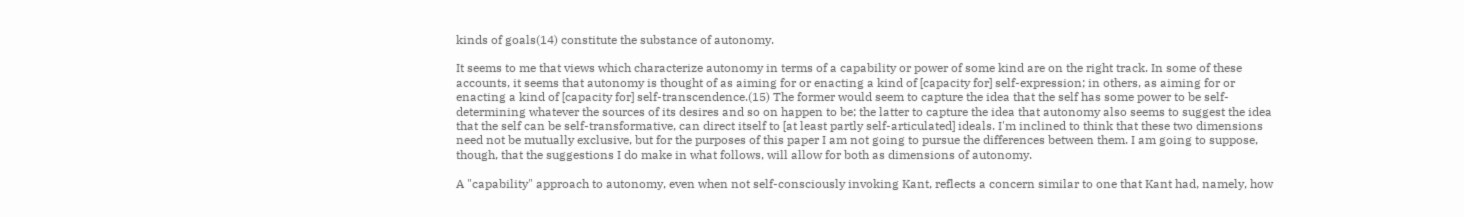kinds of goals(14) constitute the substance of autonomy.

It seems to me that views which characterize autonomy in terms of a capability or power of some kind are on the right track. In some of these accounts, it seems that autonomy is thought of as aiming for or enacting a kind of [capacity for] self-expression; in others, as aiming for or enacting a kind of [capacity for] self-transcendence.(15) The former would seem to capture the idea that the self has some power to be self-determining whatever the sources of its desires and so on happen to be; the latter to capture the idea that autonomy also seems to suggest the idea that the self can be self-transformative, can direct itself to [at least partly self-articulated] ideals. I'm inclined to think that these two dimensions need not be mutually exclusive, but for the purposes of this paper I am not going to pursue the differences between them. I am going to suppose, though, that the suggestions I do make in what follows, will allow for both as dimensions of autonomy.

A "capability" approach to autonomy, even when not self-consciously invoking Kant, reflects a concern similar to one that Kant had, namely, how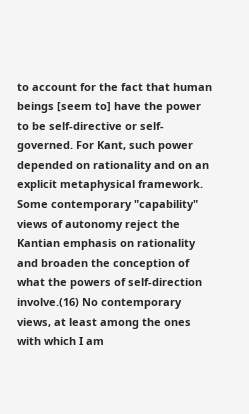to account for the fact that human beings [seem to] have the power to be self-directive or self-governed. For Kant, such power depended on rationality and on an explicit metaphysical framework. Some contemporary "capability" views of autonomy reject the Kantian emphasis on rationality and broaden the conception of what the powers of self-direction involve.(16) No contemporary views, at least among the ones with which I am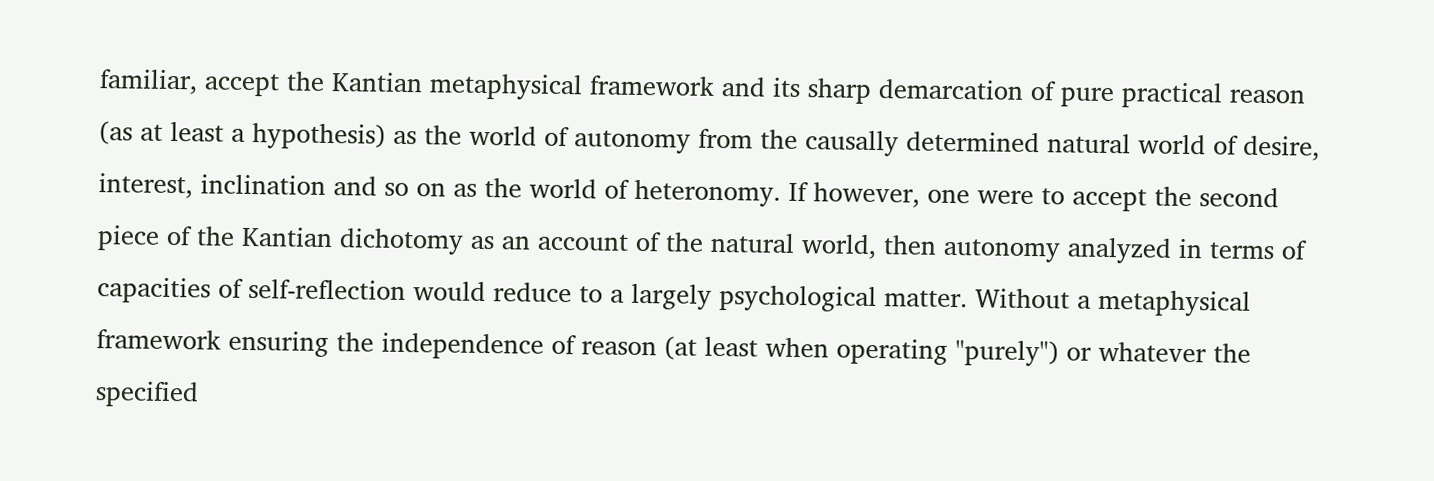familiar, accept the Kantian metaphysical framework and its sharp demarcation of pure practical reason (as at least a hypothesis) as the world of autonomy from the causally determined natural world of desire, interest, inclination and so on as the world of heteronomy. If however, one were to accept the second piece of the Kantian dichotomy as an account of the natural world, then autonomy analyzed in terms of capacities of self-reflection would reduce to a largely psychological matter. Without a metaphysical framework ensuring the independence of reason (at least when operating "purely") or whatever the specified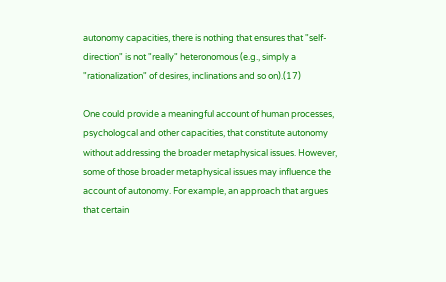autonomy capacities, there is nothing that ensures that "self-direction" is not "really" heteronomous (e.g., simply a "rationalization" of desires, inclinations and so on).(17)

One could provide a meaningful account of human processes, psychologcal and other capacities, that constitute autonomy without addressing the broader metaphysical issues. However, some of those broader metaphysical issues may influence the account of autonomy. For example, an approach that argues that certain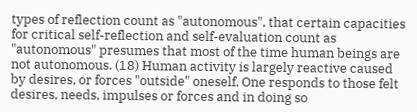types of reflection count as "autonomous", that certain capacities for critical self-reflection and self-evaluation count as "autonomous" presumes that most of the time human beings are not autonomous. (18) Human activity is largely reactive caused by desires, or forces "outside" oneself. One responds to those felt desires, needs, impulses or forces and in doing so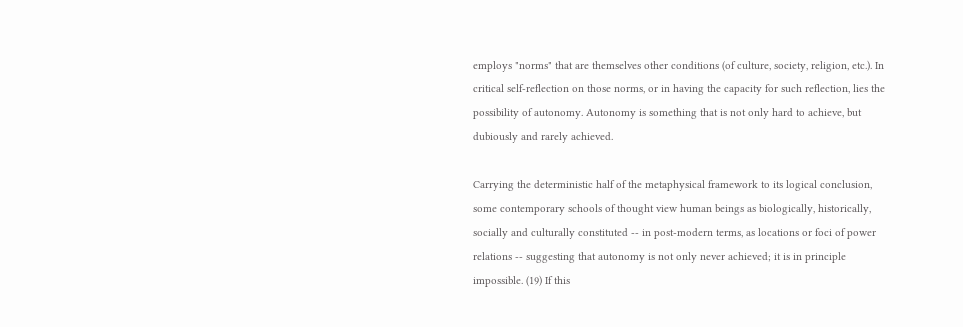employs "norms" that are themselves other conditions (of culture, society, religion, etc.). In critical self-reflection on those norms, or in having the capacity for such reflection, lies the possibility of autonomy. Autonomy is something that is not only hard to achieve, but dubiously and rarely achieved.

Carrying the deterministic half of the metaphysical framework to its logical conclusion, some contemporary schools of thought view human beings as biologically, historically, socially and culturally constituted -- in post-modern terms, as locations or foci of power relations -- suggesting that autonomy is not only never achieved; it is in principle impossible. (19) If this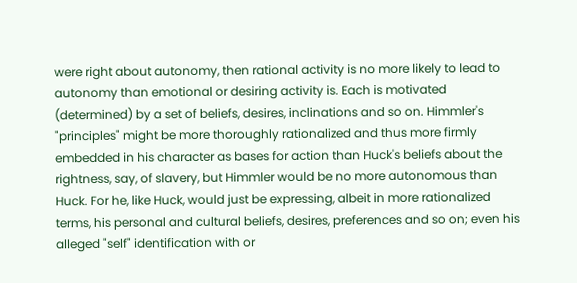were right about autonomy, then rational activity is no more likely to lead to autonomy than emotional or desiring activity is. Each is motivated (determined) by a set of beliefs, desires, inclinations and so on. Himmler's "principles" might be more thoroughly rationalized and thus more firmly embedded in his character as bases for action than Huck's beliefs about the rightness, say, of slavery, but Himmler would be no more autonomous than Huck. For he, like Huck, would just be expressing, albeit in more rationalized terms, his personal and cultural beliefs, desires, preferences and so on; even his alleged "self" identification with or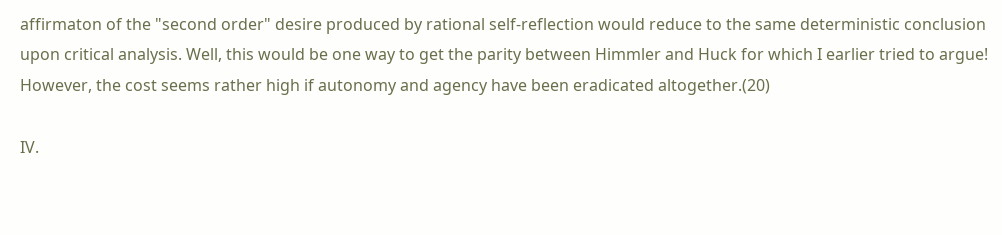affirmaton of the "second order" desire produced by rational self-reflection would reduce to the same deterministic conclusion upon critical analysis. Well, this would be one way to get the parity between Himmler and Huck for which I earlier tried to argue! However, the cost seems rather high if autonomy and agency have been eradicated altogether.(20)

IV.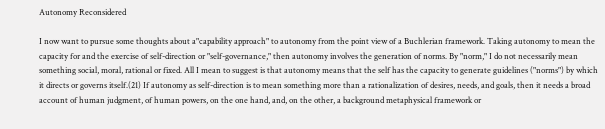Autonomy Reconsidered

I now want to pursue some thoughts about a"capability approach" to autonomy from the point view of a Buchlerian framework. Taking autonomy to mean the capacity for and the exercise of self-direction or "self-governance," then autonomy involves the generation of norms. By "norm," I do not necessarily mean something social, moral, rational or fixed. All I mean to suggest is that autonomy means that the self has the capacity to generate guidelines ("norms") by which it directs or governs itself.(21) If autonomy as self-direction is to mean something more than a rationalization of desires, needs, and goals, then it needs a broad account of human judgment, of human powers, on the one hand, and, on the other, a background metaphysical framework or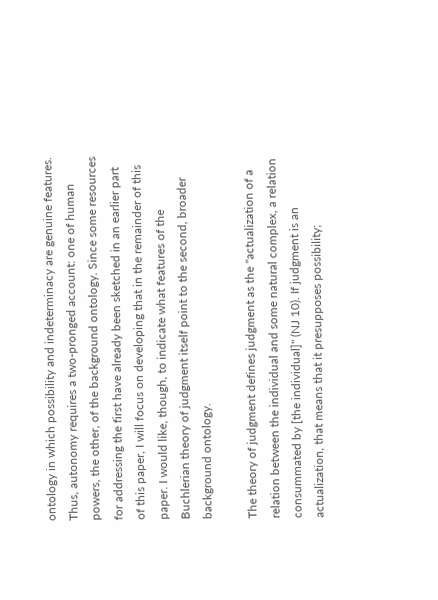ontology in which possibility and indeterminacy are genuine features. Thus, autonomy requires a two-pronged account: one of human powers, the other, of the background ontology. Since some resources for addressing the first have already been sketched in an earlier part of this paper, I will focus on developing that in the remainder of this paper. I would like, though, to indicate what features of the Buchlerian theory of judgment itself point to the second, broader background ontology.

The theory of judgment defines judgment as the "actualization of a relation between the individual and some natural complex, a relation consummated by [the individual]" (NJ 10). If judgment is an actualization, that means that it presupposes possibility;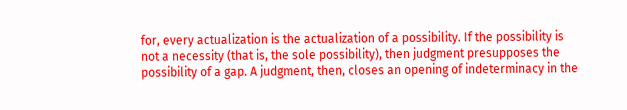for, every actualization is the actualization of a possibility. If the possibility is not a necessity (that is, the sole possibility), then judgment presupposes the possibility of a gap. A judgment, then, closes an opening of indeterminacy in the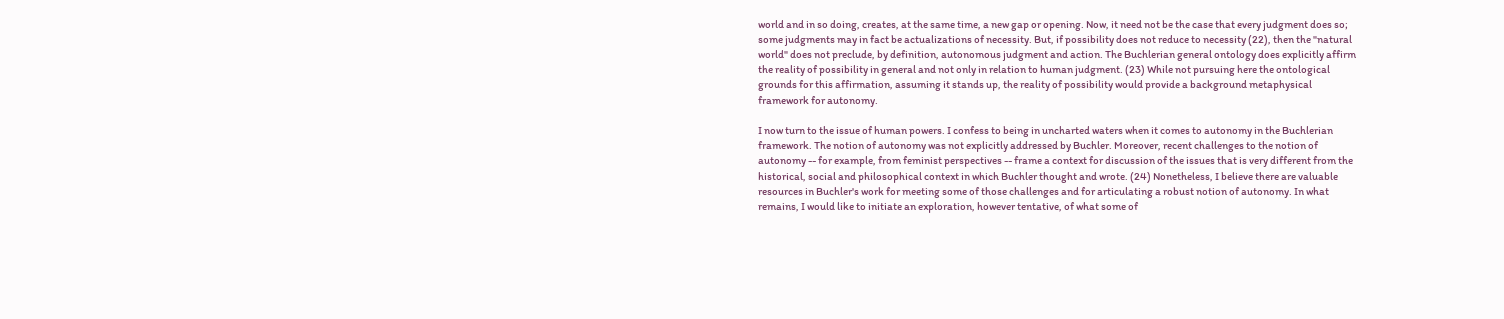world and in so doing, creates, at the same time, a new gap or opening. Now, it need not be the case that every judgment does so; some judgments may in fact be actualizations of necessity. But, if possibility does not reduce to necessity (22), then the "natural world" does not preclude, by definition, autonomous judgment and action. The Buchlerian general ontology does explicitly affirm the reality of possibility in general and not only in relation to human judgment. (23) While not pursuing here the ontological grounds for this affirmation, assuming it stands up, the reality of possibility would provide a background metaphysical framework for autonomy.

I now turn to the issue of human powers. I confess to being in uncharted waters when it comes to autonomy in the Buchlerian framework. The notion of autonomy was not explicitly addressed by Buchler. Moreover, recent challenges to the notion of autonomy -- for example, from feminist perspectives -- frame a context for discussion of the issues that is very different from the historical, social and philosophical context in which Buchler thought and wrote. (24) Nonetheless, I believe there are valuable resources in Buchler's work for meeting some of those challenges and for articulating a robust notion of autonomy. In what remains, I would like to initiate an exploration, however tentative, of what some of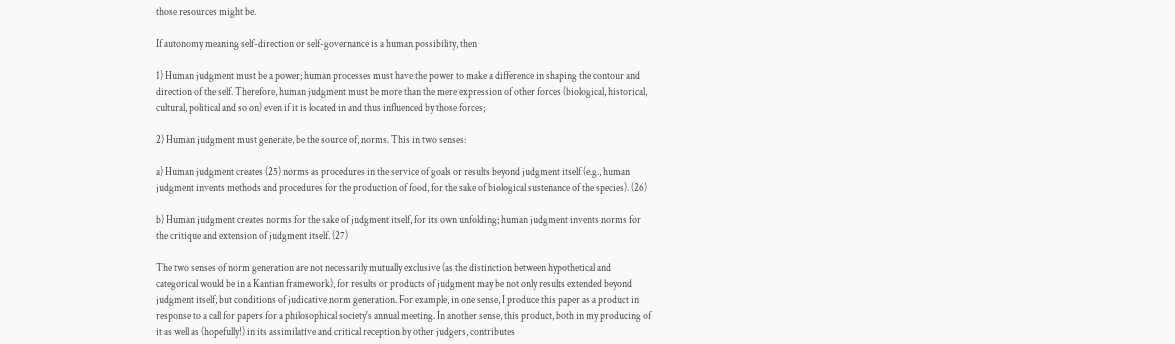those resources might be.

If autonomy meaning self-direction or self-governance is a human possibility, then

1) Human judgment must be a power; human processes must have the power to make a difference in shaping the contour and direction of the self. Therefore, human judgment must be more than the mere expression of other forces (biological, historical, cultural, political and so on) even if it is located in and thus influenced by those forces;

2) Human judgment must generate, be the source of, norms. This in two senses:

a) Human judgment creates (25) norms as procedures in the service of goals or results beyond judgment itself (e.g., human judgment invents methods and procedures for the production of food, for the sake of biological sustenance of the species). (26)

b) Human judgment creates norms for the sake of judgment itself, for its own unfolding; human judgment invents norms for the critique and extension of judgment itself. (27)

The two senses of norm generation are not necessarily mutually exclusive (as the distinction between hypothetical and categorical would be in a Kantian framework), for results or products of judgment may be not only results extended beyond judgment itself, but conditions of judicative norm generation. For example, in one sense, I produce this paper as a product in response to a call for papers for a philosophical society's annual meeting. In another sense, this product, both in my producing of it as well as (hopefully!) in its assimilative and critical reception by other judgers, contributes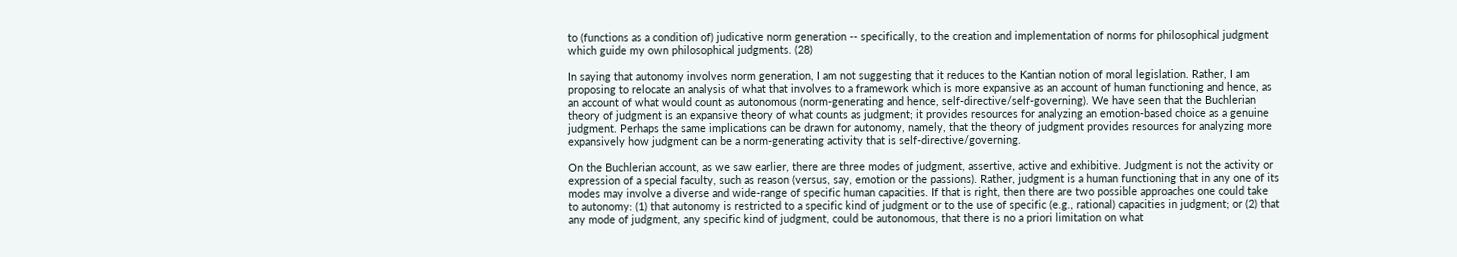to (functions as a condition of) judicative norm generation -- specifically, to the creation and implementation of norms for philosophical judgment which guide my own philosophical judgments. (28)

In saying that autonomy involves norm generation, I am not suggesting that it reduces to the Kantian notion of moral legislation. Rather, I am proposing to relocate an analysis of what that involves to a framework which is more expansive as an account of human functioning and hence, as an account of what would count as autonomous (norm-generating and hence, self-directive/self-governing). We have seen that the Buchlerian theory of judgment is an expansive theory of what counts as judgment; it provides resources for analyzing an emotion-based choice as a genuine judgment. Perhaps the same implications can be drawn for autonomy, namely, that the theory of judgment provides resources for analyzing more expansively how judgment can be a norm-generating activity that is self-directive/governing.

On the Buchlerian account, as we saw earlier, there are three modes of judgment, assertive, active and exhibitive. Judgment is not the activity or expression of a special faculty, such as reason (versus, say, emotion or the passions). Rather, judgment is a human functioning that in any one of its modes may involve a diverse and wide-range of specific human capacities. If that is right, then there are two possible approaches one could take to autonomy: (1) that autonomy is restricted to a specific kind of judgment or to the use of specific (e.g., rational) capacities in judgment; or (2) that any mode of judgment, any specific kind of judgment, could be autonomous, that there is no a priori limitation on what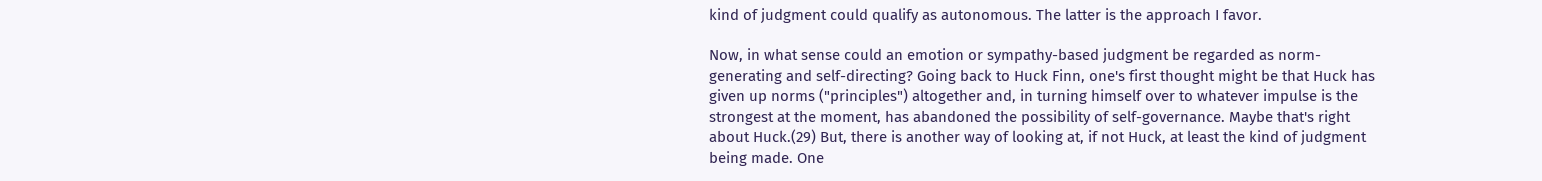kind of judgment could qualify as autonomous. The latter is the approach I favor.

Now, in what sense could an emotion or sympathy-based judgment be regarded as norm-generating and self-directing? Going back to Huck Finn, one's first thought might be that Huck has given up norms ("principles") altogether and, in turning himself over to whatever impulse is the strongest at the moment, has abandoned the possibility of self-governance. Maybe that's right about Huck.(29) But, there is another way of looking at, if not Huck, at least the kind of judgment being made. One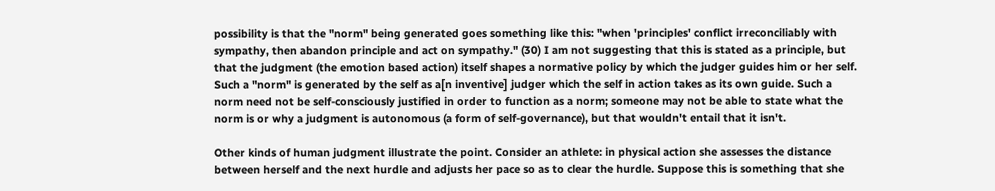possibility is that the "norm" being generated goes something like this: "when 'principles' conflict irreconciliably with sympathy, then abandon principle and act on sympathy." (30) I am not suggesting that this is stated as a principle, but that the judgment (the emotion based action) itself shapes a normative policy by which the judger guides him or her self. Such a "norm" is generated by the self as a[n inventive] judger which the self in action takes as its own guide. Such a norm need not be self-consciously justified in order to function as a norm; someone may not be able to state what the norm is or why a judgment is autonomous (a form of self-governance), but that wouldn't entail that it isn't.

Other kinds of human judgment illustrate the point. Consider an athlete: in physical action she assesses the distance between herself and the next hurdle and adjusts her pace so as to clear the hurdle. Suppose this is something that she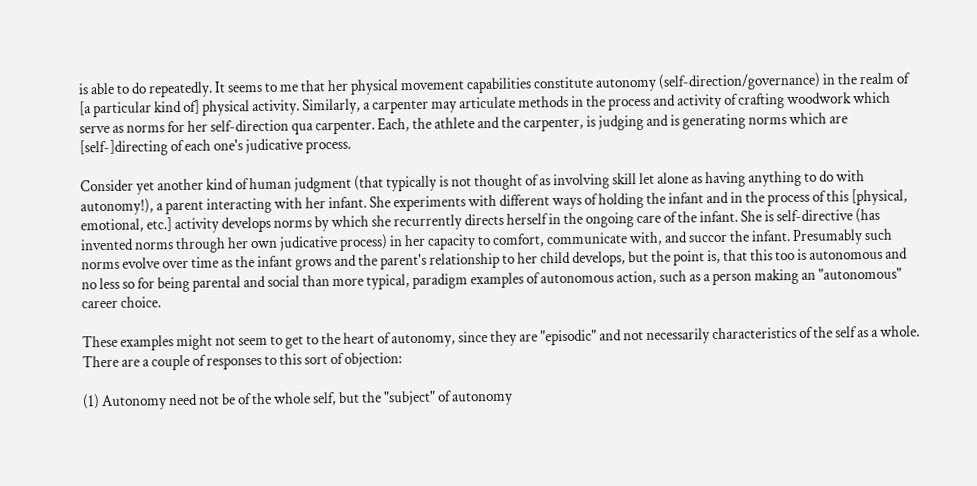is able to do repeatedly. It seems to me that her physical movement capabilities constitute autonomy (self-direction/governance) in the realm of [a particular kind of] physical activity. Similarly, a carpenter may articulate methods in the process and activity of crafting woodwork which serve as norms for her self-direction qua carpenter. Each, the athlete and the carpenter, is judging and is generating norms which are [self-]directing of each one's judicative process.

Consider yet another kind of human judgment (that typically is not thought of as involving skill let alone as having anything to do with autonomy!), a parent interacting with her infant. She experiments with different ways of holding the infant and in the process of this [physical, emotional, etc.] activity develops norms by which she recurrently directs herself in the ongoing care of the infant. She is self-directive (has invented norms through her own judicative process) in her capacity to comfort, communicate with, and succor the infant. Presumably such norms evolve over time as the infant grows and the parent's relationship to her child develops, but the point is, that this too is autonomous and no less so for being parental and social than more typical, paradigm examples of autonomous action, such as a person making an "autonomous" career choice.

These examples might not seem to get to the heart of autonomy, since they are "episodic" and not necessarily characteristics of the self as a whole. There are a couple of responses to this sort of objection:

(1) Autonomy need not be of the whole self, but the "subject" of autonomy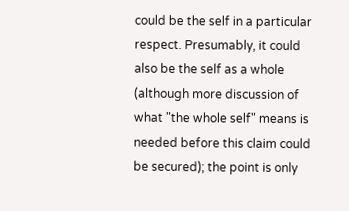could be the self in a particular respect. Presumably, it could also be the self as a whole (although more discussion of what "the whole self" means is needed before this claim could be secured); the point is only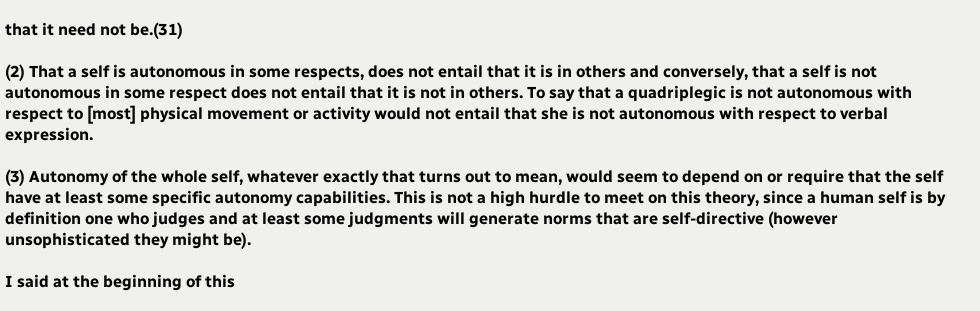that it need not be.(31)

(2) That a self is autonomous in some respects, does not entail that it is in others and conversely, that a self is not autonomous in some respect does not entail that it is not in others. To say that a quadriplegic is not autonomous with respect to [most] physical movement or activity would not entail that she is not autonomous with respect to verbal expression.

(3) Autonomy of the whole self, whatever exactly that turns out to mean, would seem to depend on or require that the self have at least some specific autonomy capabilities. This is not a high hurdle to meet on this theory, since a human self is by definition one who judges and at least some judgments will generate norms that are self-directive (however unsophisticated they might be).

I said at the beginning of this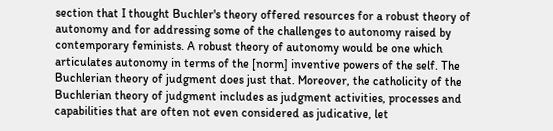section that I thought Buchler's theory offered resources for a robust theory of autonomy and for addressing some of the challenges to autonomy raised by contemporary feminists. A robust theory of autonomy would be one which articulates autonomy in terms of the [norm] inventive powers of the self. The Buchlerian theory of judgment does just that. Moreover, the catholicity of the Buchlerian theory of judgment includes as judgment activities, processes and capabilities that are often not even considered as judicative, let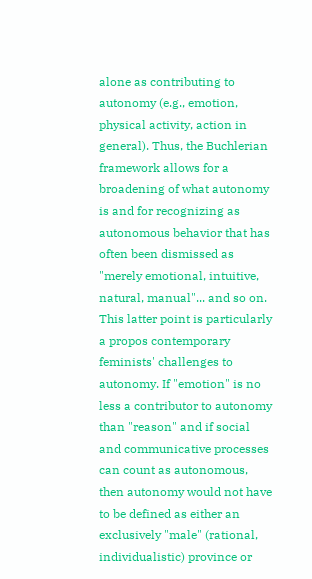alone as contributing to autonomy (e.g., emotion, physical activity, action in general). Thus, the Buchlerian framework allows for a broadening of what autonomy is and for recognizing as autonomous behavior that has often been dismissed as "merely emotional, intuitive, natural, manual"... and so on. This latter point is particularly a propos contemporary feminists' challenges to autonomy. If "emotion" is no less a contributor to autonomy than "reason" and if social and communicative processes can count as autonomous, then autonomy would not have to be defined as either an exclusively "male" (rational, individualistic) province or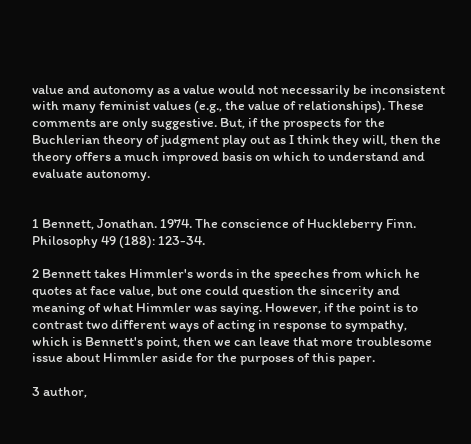value and autonomy as a value would not necessarily be inconsistent with many feminist values (e.g., the value of relationships). These comments are only suggestive. But, if the prospects for the Buchlerian theory of judgment play out as I think they will, then the theory offers a much improved basis on which to understand and evaluate autonomy.


1 Bennett, Jonathan. 1974. The conscience of Huckleberry Finn. Philosophy 49 (188): 123-34.

2 Bennett takes Himmler's words in the speeches from which he quotes at face value, but one could question the sincerity and meaning of what Himmler was saying. However, if the point is to contrast two different ways of acting in response to sympathy, which is Bennett's point, then we can leave that more troublesome issue about Himmler aside for the purposes of this paper.

3 author,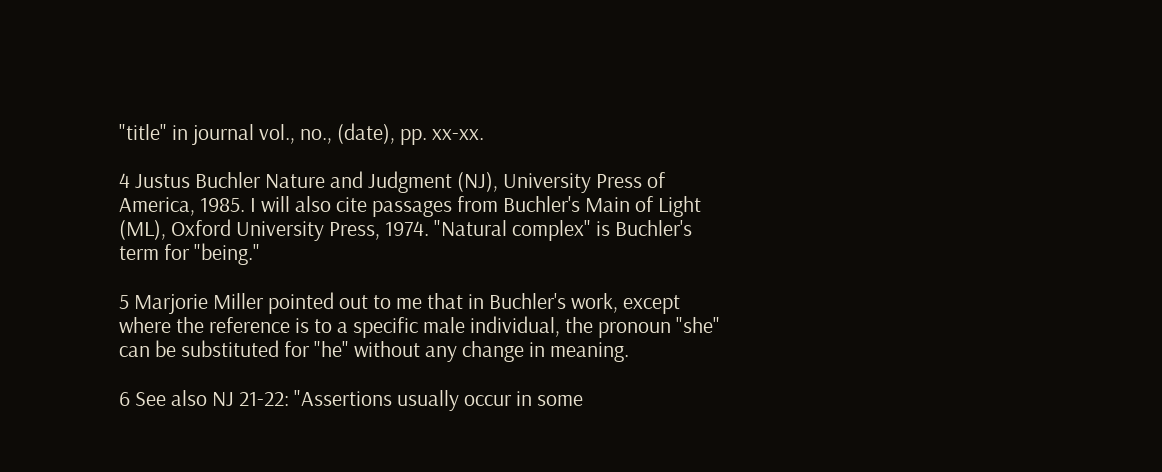"title" in journal vol., no., (date), pp. xx-xx.

4 Justus Buchler Nature and Judgment (NJ), University Press of America, 1985. I will also cite passages from Buchler's Main of Light (ML), Oxford University Press, 1974. "Natural complex" is Buchler's term for "being."

5 Marjorie Miller pointed out to me that in Buchler's work, except where the reference is to a specific male individual, the pronoun "she" can be substituted for "he" without any change in meaning.

6 See also NJ 21-22: "Assertions usually occur in some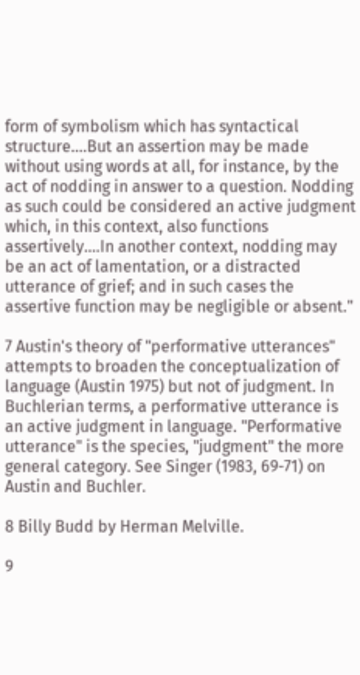form of symbolism which has syntactical structure....But an assertion may be made without using words at all, for instance, by the act of nodding in answer to a question. Nodding as such could be considered an active judgment which, in this context, also functions assertively....In another context, nodding may be an act of lamentation, or a distracted utterance of grief; and in such cases the assertive function may be negligible or absent."

7 Austin's theory of "performative utterances" attempts to broaden the conceptualization of language (Austin 1975) but not of judgment. In Buchlerian terms, a performative utterance is an active judgment in language. "Performative utterance" is the species, "judgment" the more general category. See Singer (1983, 69-71) on Austin and Buchler.

8 Billy Budd by Herman Melville.

9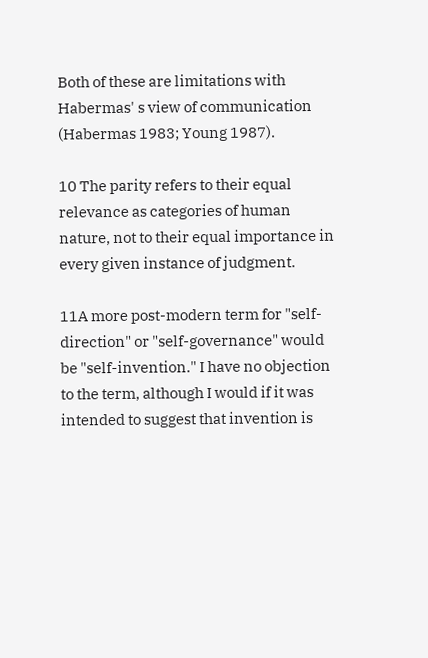Both of these are limitations with Habermas' s view of communication (Habermas 1983; Young 1987).

10 The parity refers to their equal relevance as categories of human nature, not to their equal importance in every given instance of judgment.

11A more post-modern term for "self-direction" or "self-governance" would be "self-invention." I have no objection to the term, although I would if it was intended to suggest that invention is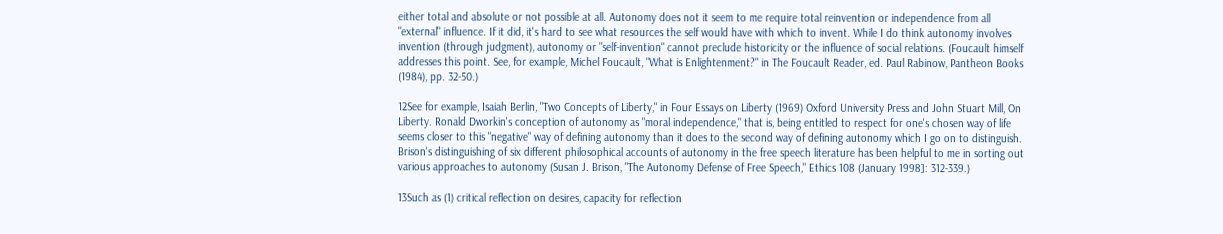either total and absolute or not possible at all. Autonomy does not it seem to me require total reinvention or independence from all "external" influence. If it did, it's hard to see what resources the self would have with which to invent. While I do think autonomy involves invention (through judgment), autonomy or "self-invention" cannot preclude historicity or the influence of social relations. (Foucault himself addresses this point. See, for example, Michel Foucault, "What is Enlightenment?" in The Foucault Reader, ed. Paul Rabinow, Pantheon Books (1984), pp. 32-50.)

12See for example, Isaiah Berlin, "Two Concepts of Liberty," in Four Essays on Liberty (1969) Oxford University Press and John Stuart Mill, On Liberty. Ronald Dworkin's conception of autonomy as "moral independence," that is, being entitled to respect for one's chosen way of life seems closer to this "negative" way of defining autonomy than it does to the second way of defining autonomy which I go on to distinguish. Brison's distinguishing of six different philosophical accounts of autonomy in the free speech literature has been helpful to me in sorting out various approaches to autonomy (Susan J. Brison, "The Autonomy Defense of Free Speech," Ethics 108 (January 1998]: 312-339.)

13Such as (1) critical reflection on desires, capacity for reflection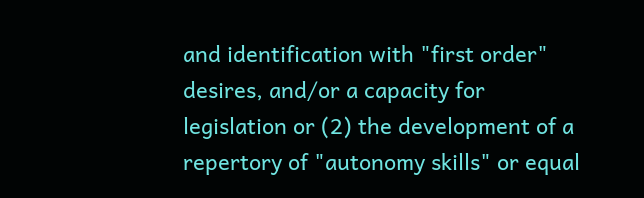and identification with "first order" desires, and/or a capacity for legislation or (2) the development of a repertory of "autonomy skills" or equal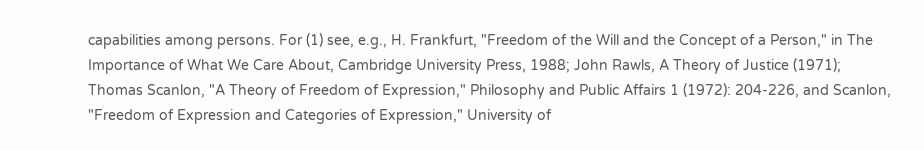capabilities among persons. For (1) see, e.g., H. Frankfurt, "Freedom of the Will and the Concept of a Person," in The Importance of What We Care About, Cambridge University Press, 1988; John Rawls, A Theory of Justice (1971); Thomas Scanlon, "A Theory of Freedom of Expression," Philosophy and Public Affairs 1 (1972): 204-226, and Scanlon, "Freedom of Expression and Categories of Expression," University of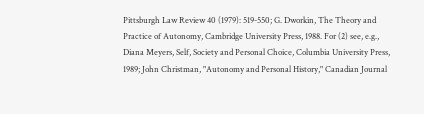Pittsburgh Law Review 40 (1979): 519-550; G. Dworkin, The Theory and Practice of Autonomy, Cambridge University Press, 1988. For (2) see, e.g., Diana Meyers, Self, Society and Personal Choice, Columbia University Press, 1989; John Christman, "Autonomy and Personal History," Canadian Journal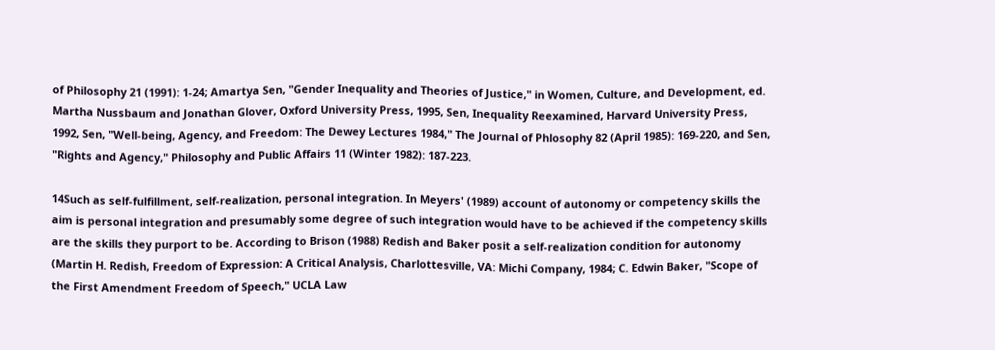of Philosophy 21 (1991): 1-24; Amartya Sen, "Gender Inequality and Theories of Justice," in Women, Culture, and Development, ed. Martha Nussbaum and Jonathan Glover, Oxford University Press, 1995, Sen, Inequality Reexamined, Harvard University Press, 1992, Sen, "Well-being, Agency, and Freedom: The Dewey Lectures 1984," The Journal of Phlosophy 82 (April 1985): 169-220, and Sen, "Rights and Agency," Philosophy and Public Affairs 11 (Winter 1982): 187-223.

14Such as self-fulfillment, self-realization, personal integration. In Meyers' (1989) account of autonomy or competency skills the aim is personal integration and presumably some degree of such integration would have to be achieved if the competency skills are the skills they purport to be. According to Brison (1988) Redish and Baker posit a self-realization condition for autonomy (Martin H. Redish, Freedom of Expression: A Critical Analysis, Charlottesville, VA: Michi Company, 1984; C. Edwin Baker, "Scope of the First Amendment Freedom of Speech," UCLA Law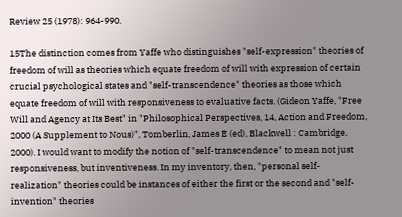Review 25 (1978): 964-990.

15The distinction comes from Yaffe who distinguishes "self-expression" theories of freedom of will as theories which equate freedom of will with expression of certain crucial psychological states and "self-transcendence" theories as those which equate freedom of will with responsiveness to evaluative facts. (Gideon Yaffe, "Free Will and Agency at Its Best" in "Philosophical Perspectives, 14, Action and Freedom, 2000 (A Supplement to Nous)", Tomberlin, James E (ed), Blackwell : Cambridge, 2000). I would want to modify the notion of "self-transcendence" to mean not just responsiveness, but inventiveness. In my inventory, then, "personal self-realization" theories could be instances of either the first or the second and "self-invention" theories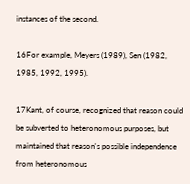instances of the second.

16For example, Meyers (1989), Sen (1982, 1985, 1992, 1995).

17Kant, of course, recognized that reason could be subverted to heteronomous purposes, but maintained that reason's possible independence from heteronomous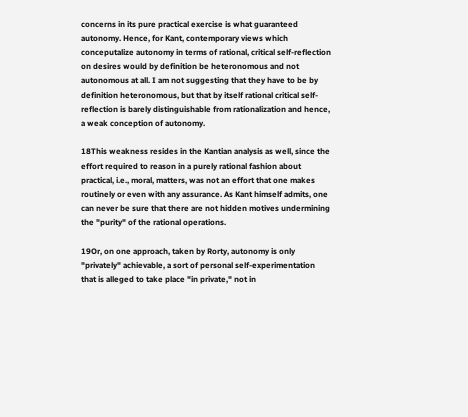concerns in its pure practical exercise is what guaranteed autonomy. Hence, for Kant, contemporary views which conceputalize autonomy in terms of rational, critical self-reflection on desires would by definition be heteronomous and not autonomous at all. I am not suggesting that they have to be by definition heteronomous, but that by itself rational critical self-reflection is barely distinguishable from rationalization and hence, a weak conception of autonomy.

18This weakness resides in the Kantian analysis as well, since the effort required to reason in a purely rational fashion about practical, i.e., moral, matters, was not an effort that one makes routinely or even with any assurance. As Kant himself admits, one can never be sure that there are not hidden motives undermining the "purity" of the rational operations.

19Or, on one approach, taken by Rorty, autonomy is only "privately" achievable, a sort of personal self-experimentation that is alleged to take place "in private," not in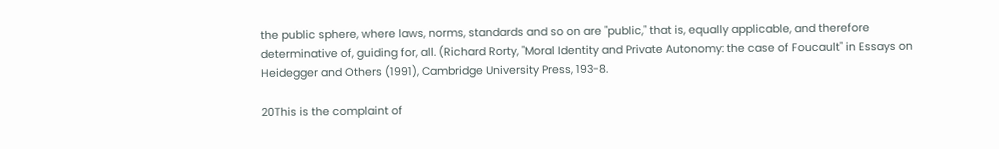the public sphere, where laws, norms, standards and so on are "public," that is, equally applicable, and therefore determinative of, guiding for, all. (Richard Rorty, "Moral Identity and Private Autonomy: the case of Foucault" in Essays on Heidegger and Others (1991), Cambridge University Press, 193-8.

20This is the complaint of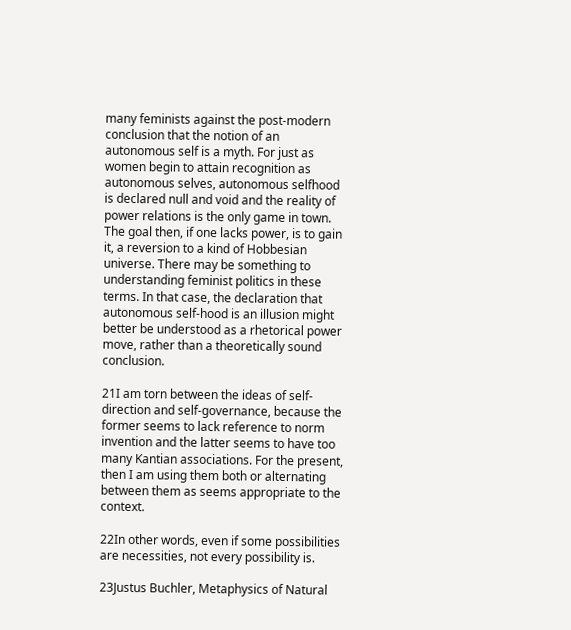many feminists against the post-modern conclusion that the notion of an autonomous self is a myth. For just as women begin to attain recognition as autonomous selves, autonomous selfhood is declared null and void and the reality of power relations is the only game in town. The goal then, if one lacks power, is to gain it, a reversion to a kind of Hobbesian universe. There may be something to understanding feminist politics in these terms. In that case, the declaration that autonomous self-hood is an illusion might better be understood as a rhetorical power move, rather than a theoretically sound conclusion.

21I am torn between the ideas of self-direction and self-governance, because the former seems to lack reference to norm invention and the latter seems to have too many Kantian associations. For the present, then I am using them both or alternating between them as seems appropriate to the context.

22In other words, even if some possibilities are necessities, not every possibility is.

23Justus Buchler, Metaphysics of Natural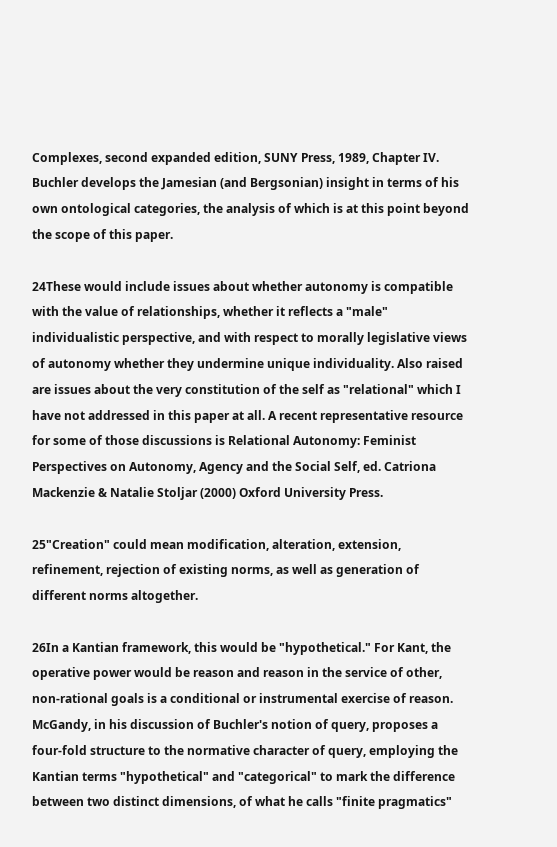Complexes, second expanded edition, SUNY Press, 1989, Chapter IV. Buchler develops the Jamesian (and Bergsonian) insight in terms of his own ontological categories, the analysis of which is at this point beyond the scope of this paper.

24These would include issues about whether autonomy is compatible with the value of relationships, whether it reflects a "male" individualistic perspective, and with respect to morally legislative views of autonomy whether they undermine unique individuality. Also raised are issues about the very constitution of the self as "relational" which I have not addressed in this paper at all. A recent representative resource for some of those discussions is Relational Autonomy: Feminist Perspectives on Autonomy, Agency and the Social Self, ed. Catriona Mackenzie & Natalie Stoljar (2000) Oxford University Press.

25"Creation" could mean modification, alteration, extension, refinement, rejection of existing norms, as well as generation of different norms altogether.

26In a Kantian framework, this would be "hypothetical." For Kant, the operative power would be reason and reason in the service of other, non-rational goals is a conditional or instrumental exercise of reason. McGandy, in his discussion of Buchler's notion of query, proposes a four-fold structure to the normative character of query, employing the Kantian terms "hypothetical" and "categorical" to mark the difference between two distinct dimensions, of what he calls "finite pragmatics"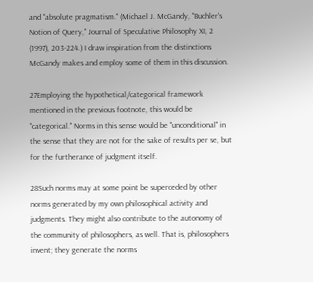and "absolute pragmatism." (Michael J. McGandy, "Buchler's Notion of Query," Journal of Speculative Philosophy XI, 2 (1997), 203-224.) I draw inspiration from the distinctions McGandy makes and employ some of them in this discussion.

27Employing the hypothetical/categorical framework mentioned in the previous footnote, this would be "categorical." Norms in this sense would be "unconditional" in the sense that they are not for the sake of results per se, but for the furtherance of judgment itself.

28Such norms may at some point be superceded by other norms generated by my own philosophical activity and judgments. They might also contribute to the autonomy of the community of philosophers, as well. That is, philosophers invent; they generate the norms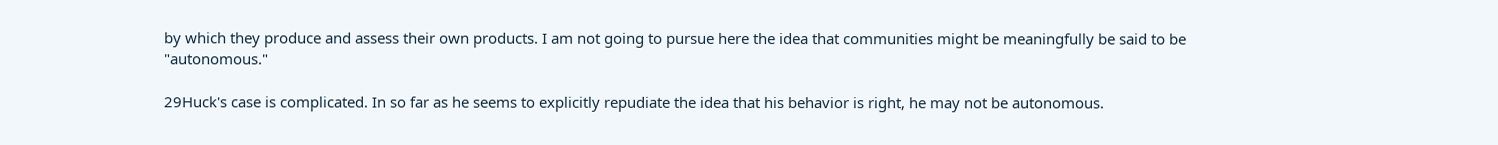by which they produce and assess their own products. I am not going to pursue here the idea that communities might be meaningfully be said to be "autonomous."

29Huck's case is complicated. In so far as he seems to explicitly repudiate the idea that his behavior is right, he may not be autonomous.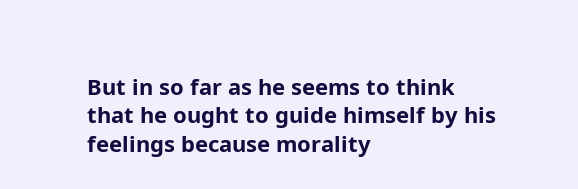But in so far as he seems to think that he ought to guide himself by his feelings because morality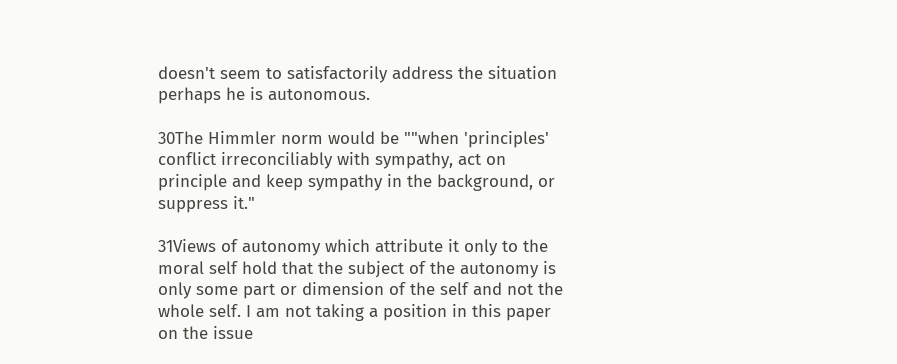doesn't seem to satisfactorily address the situation perhaps he is autonomous.

30The Himmler norm would be ""when 'principles' conflict irreconciliably with sympathy, act on principle and keep sympathy in the background, or suppress it."

31Views of autonomy which attribute it only to the moral self hold that the subject of the autonomy is only some part or dimension of the self and not the whole self. I am not taking a position in this paper on the issue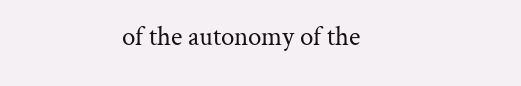of the autonomy of the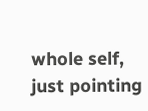whole self, just pointing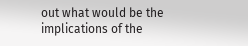out what would be the implications of the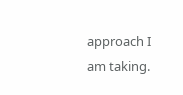approach I am taking.